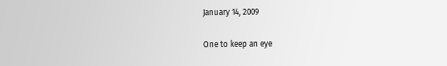January 14, 2009

One to keep an eye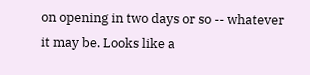on opening in two days or so -- whatever it may be. Looks like a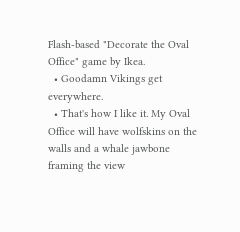Flash-based "Decorate the Oval Office" game by Ikea.
  • Goodamn Vikings get everywhere.
  • That's how I like it. My Oval Office will have wolfskins on the walls and a whale jawbone framing the view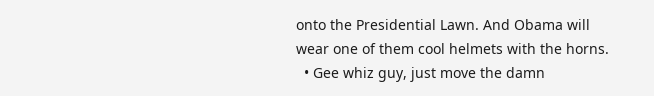onto the Presidential Lawn. And Obama will wear one of them cool helmets with the horns.
  • Gee whiz guy, just move the damn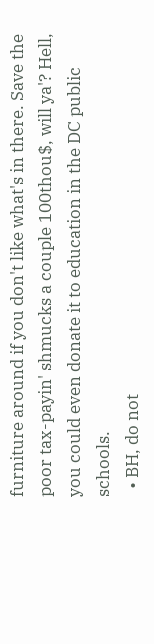furniture around if you don't like what's in there. Save the poor tax-payin' shmucks a couple 100thou$, will ya'? Hell, you could even donate it to education in the DC public schools.
  • BH, do not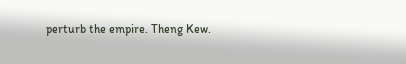perturb the empire. Theng Kew.